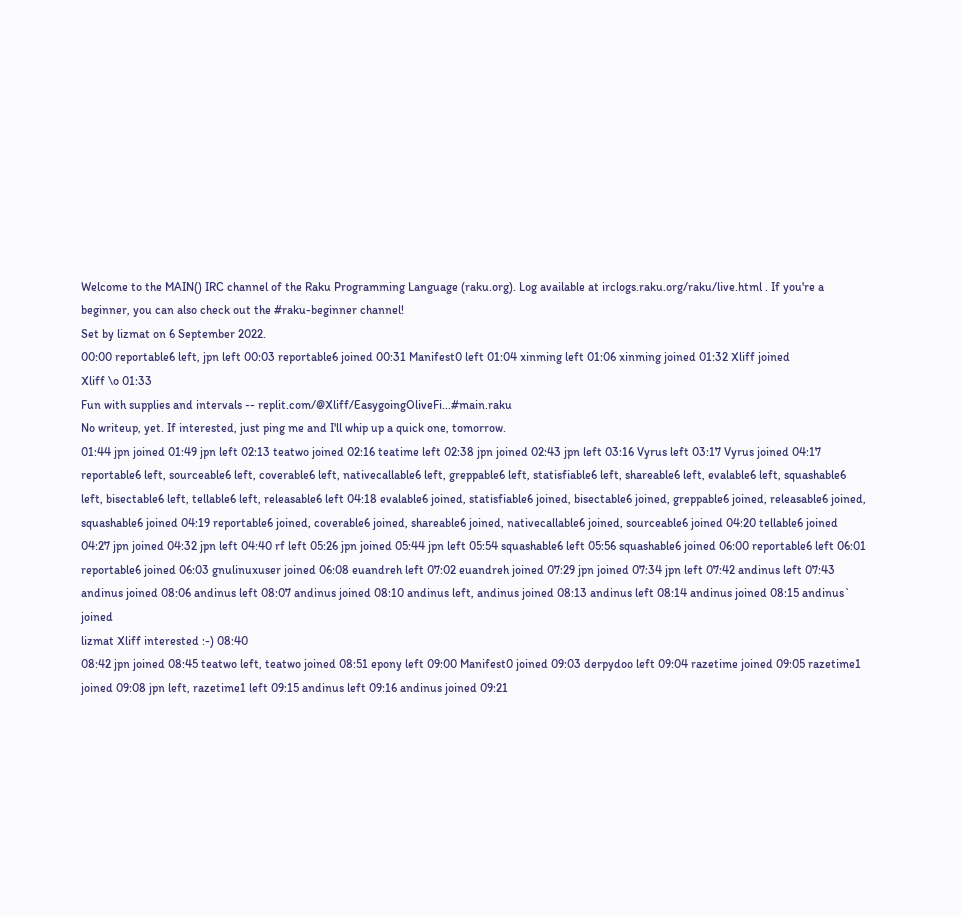Welcome to the MAIN() IRC channel of the Raku Programming Language (raku.org). Log available at irclogs.raku.org/raku/live.html . If you're a beginner, you can also check out the #raku-beginner channel!
Set by lizmat on 6 September 2022.
00:00 reportable6 left, jpn left 00:03 reportable6 joined 00:31 Manifest0 left 01:04 xinming left 01:06 xinming joined 01:32 Xliff joined
Xliff \o 01:33
Fun with supplies and intervals -- replit.com/@Xliff/EasygoingOliveFi...#main.raku
No writeup, yet. If interested, just ping me and I'll whip up a quick one, tomorrow.
01:44 jpn joined 01:49 jpn left 02:13 teatwo joined 02:16 teatime left 02:38 jpn joined 02:43 jpn left 03:16 Vyrus left 03:17 Vyrus joined 04:17 reportable6 left, sourceable6 left, coverable6 left, nativecallable6 left, greppable6 left, statisfiable6 left, shareable6 left, evalable6 left, squashable6 left, bisectable6 left, tellable6 left, releasable6 left 04:18 evalable6 joined, statisfiable6 joined, bisectable6 joined, greppable6 joined, releasable6 joined, squashable6 joined 04:19 reportable6 joined, coverable6 joined, shareable6 joined, nativecallable6 joined, sourceable6 joined 04:20 tellable6 joined 04:27 jpn joined 04:32 jpn left 04:40 rf left 05:26 jpn joined 05:44 jpn left 05:54 squashable6 left 05:56 squashable6 joined 06:00 reportable6 left 06:01 reportable6 joined 06:03 gnulinuxuser joined 06:08 euandreh left 07:02 euandreh joined 07:29 jpn joined 07:34 jpn left 07:42 andinus left 07:43 andinus joined 08:06 andinus left 08:07 andinus joined 08:10 andinus left, andinus joined 08:13 andinus left 08:14 andinus joined 08:15 andinus` joined
lizmat Xliff interested :-) 08:40
08:42 jpn joined 08:45 teatwo left, teatwo joined 08:51 epony left 09:00 Manifest0 joined 09:03 derpydoo left 09:04 razetime joined 09:05 razetime1 joined 09:08 jpn left, razetime1 left 09:15 andinus left 09:16 andinus joined 09:21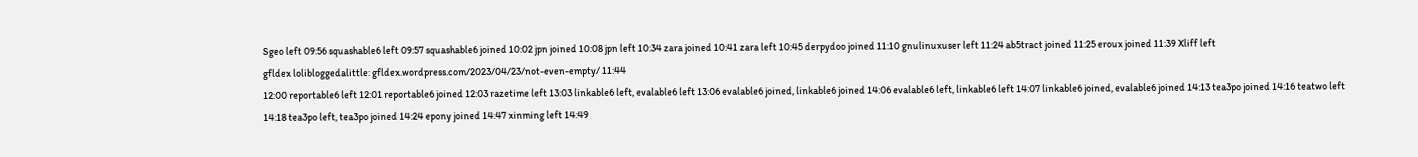Sgeo left 09:56 squashable6 left 09:57 squashable6 joined 10:02 jpn joined 10:08 jpn left 10:34 zara joined 10:41 zara left 10:45 derpydoo joined 11:10 gnulinuxuser left 11:24 ab5tract joined 11:25 eroux joined 11:39 Xliff left
gfldex lolibloggedalittle: gfldex.wordpress.com/2023/04/23/not-even-empty/ 11:44
12:00 reportable6 left 12:01 reportable6 joined 12:03 razetime left 13:03 linkable6 left, evalable6 left 13:06 evalable6 joined, linkable6 joined 14:06 evalable6 left, linkable6 left 14:07 linkable6 joined, evalable6 joined 14:13 tea3po joined 14:16 teatwo left 14:18 tea3po left, tea3po joined 14:24 epony joined 14:47 xinming left 14:49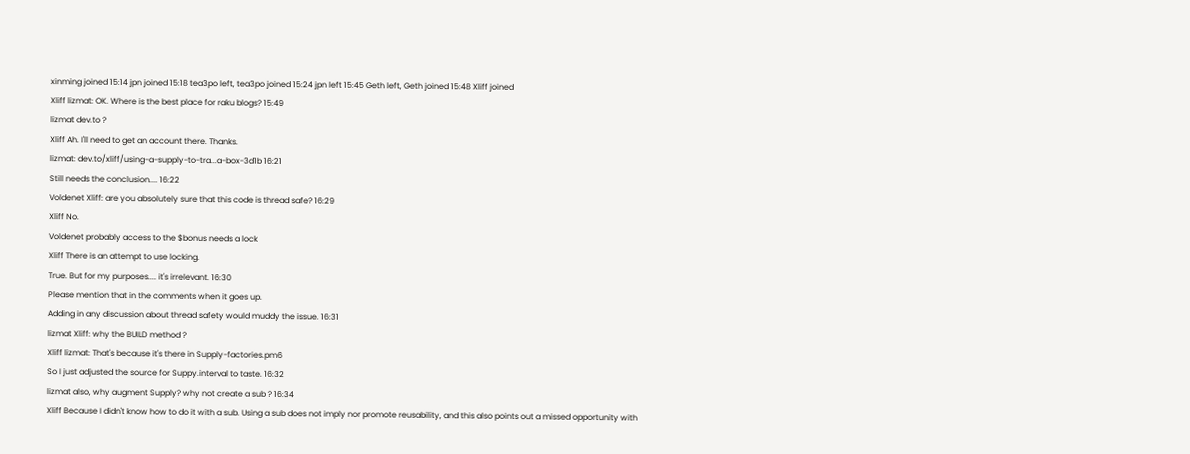xinming joined 15:14 jpn joined 15:18 tea3po left, tea3po joined 15:24 jpn left 15:45 Geth left, Geth joined 15:48 Xliff joined
Xliff lizmat: OK. Where is the best place for raku blogs? 15:49
lizmat dev.to ?
Xliff Ah. I'll need to get an account there. Thanks.
lizmat: dev.to/xliff/using-a-supply-to-tra...a-box-3d1b 16:21
Still needs the conclusion.... 16:22
Voldenet Xliff: are you absolutely sure that this code is thread safe? 16:29
Xliff No.
Voldenet probably access to the $bonus needs a lock
Xliff There is an attempt to use locking.
True. But for my purposes.... it's irrelevant. 16:30
Please mention that in the comments when it goes up.
Adding in any discussion about thread safety would muddy the issue. 16:31
lizmat Xliff: why the BUILD method ?
Xliff lizmat: That's because it's there in Supply-factories.pm6
So I just adjusted the source for Suppy.interval to taste. 16:32
lizmat also, why augment Supply? why not create a sub ? 16:34
Xliff Because I didn't know how to do it with a sub. Using a sub does not imply nor promote reusability, and this also points out a missed opportunity with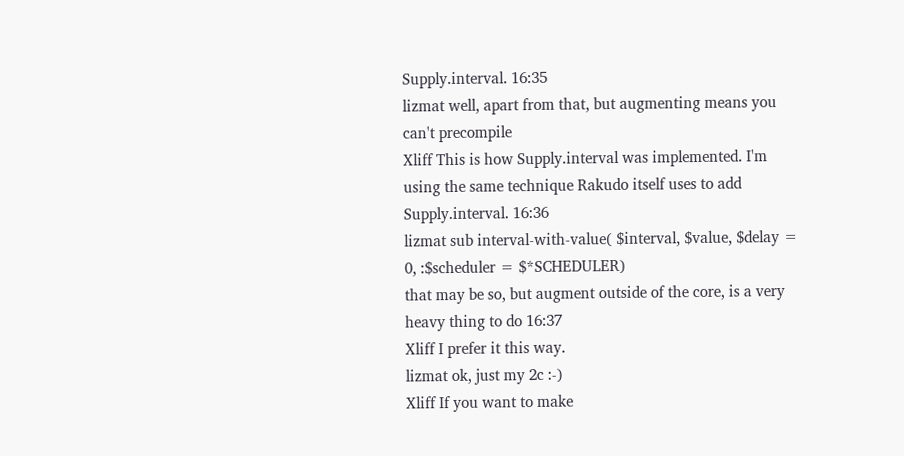Supply.interval. 16:35
lizmat well, apart from that, but augmenting means you can't precompile
Xliff This is how Supply.interval was implemented. I'm using the same technique Rakudo itself uses to add Supply.interval. 16:36
lizmat sub interval-with-value( $interval, $value, $delay = 0, :$scheduler = $*SCHEDULER)
that may be so, but augment outside of the core, is a very heavy thing to do 16:37
Xliff I prefer it this way.
lizmat ok, just my 2c :-)
Xliff If you want to make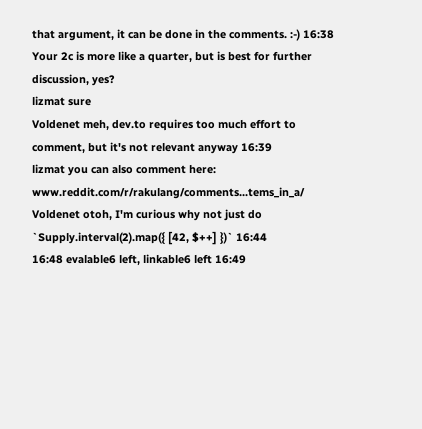that argument, it can be done in the comments. :-) 16:38
Your 2c is more like a quarter, but is best for further discussion, yes?
lizmat sure
Voldenet meh, dev.to requires too much effort to comment, but it's not relevant anyway 16:39
lizmat you can also comment here: www.reddit.com/r/rakulang/comments...tems_in_a/
Voldenet otoh, I'm curious why not just do `Supply.interval(2).map({ [42, $++] })` 16:44
16:48 evalable6 left, linkable6 left 16:49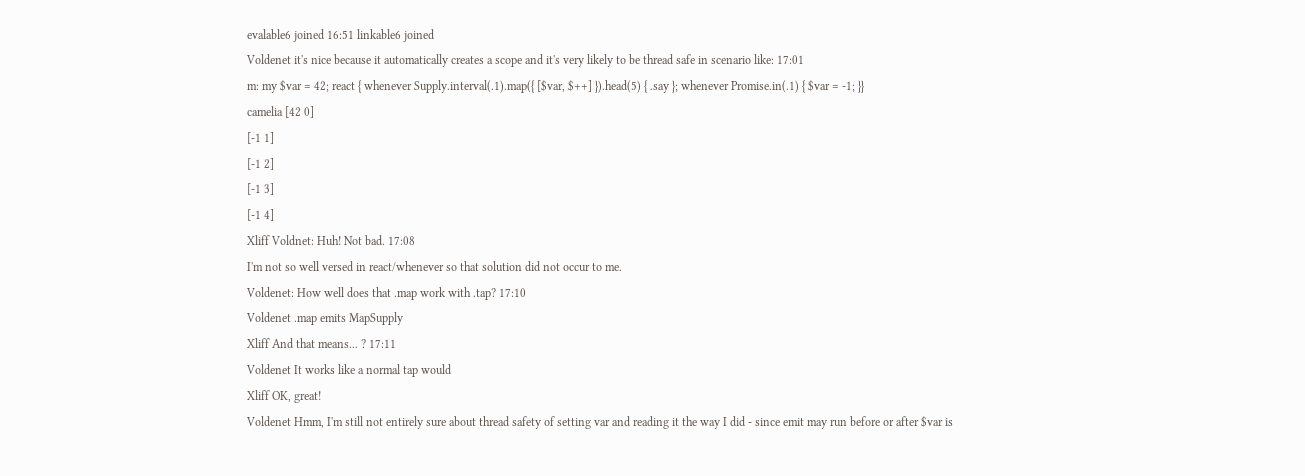evalable6 joined 16:51 linkable6 joined
Voldenet it's nice because it automatically creates a scope and it's very likely to be thread safe in scenario like: 17:01
m: my $var = 42; react { whenever Supply.interval(.1).map({ [$var, $++] }).head(5) { .say }; whenever Promise.in(.1) { $var = -1; }}
camelia [42 0]
[-1 1]
[-1 2]
[-1 3]
[-1 4]
Xliff Voldnet: Huh! Not bad. 17:08
I'm not so well versed in react/whenever so that solution did not occur to me.
Voldenet: How well does that .map work with .tap? 17:10
Voldenet .map emits MapSupply
Xliff And that means... ? 17:11
Voldenet It works like a normal tap would
Xliff OK, great!
Voldenet Hmm, I'm still not entirely sure about thread safety of setting var and reading it the way I did - since emit may run before or after $var is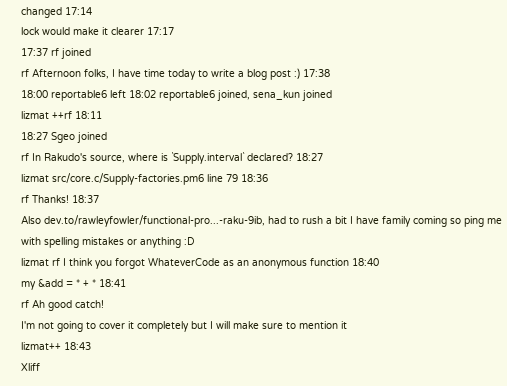changed 17:14
lock would make it clearer 17:17
17:37 rf joined
rf Afternoon folks, I have time today to write a blog post :) 17:38
18:00 reportable6 left 18:02 reportable6 joined, sena_kun joined
lizmat ++rf 18:11
18:27 Sgeo joined
rf In Rakudo's source, where is `Supply.interval` declared? 18:27
lizmat src/core.c/Supply-factories.pm6 line 79 18:36
rf Thanks! 18:37
Also dev.to/rawleyfowler/functional-pro...-raku-9ib, had to rush a bit I have family coming so ping me with spelling mistakes or anything :D
lizmat rf I think you forgot WhateverCode as an anonymous function 18:40
my &add = * + * 18:41
rf Ah good catch!
I'm not going to cover it completely but I will make sure to mention it
lizmat++ 18:43
Xliff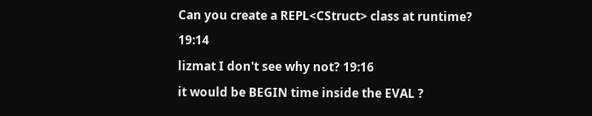Can you create a REPL<CStruct> class at runtime? 19:14
lizmat I don't see why not? 19:16
it would be BEGIN time inside the EVAL ?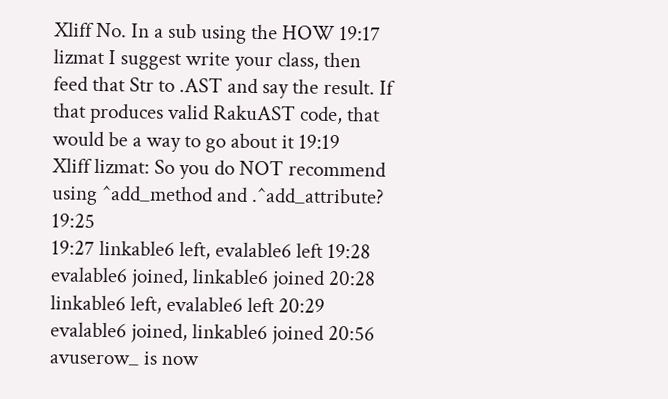Xliff No. In a sub using the HOW 19:17
lizmat I suggest write your class, then feed that Str to .AST and say the result. If that produces valid RakuAST code, that would be a way to go about it 19:19
Xliff lizmat: So you do NOT recommend using ^add_method and .^add_attribute? 19:25
19:27 linkable6 left, evalable6 left 19:28 evalable6 joined, linkable6 joined 20:28 linkable6 left, evalable6 left 20:29 evalable6 joined, linkable6 joined 20:56 avuserow_ is now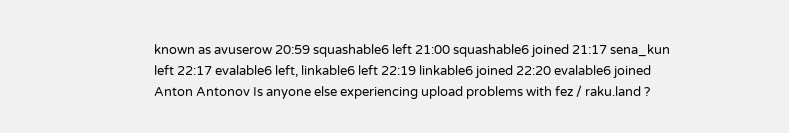known as avuserow 20:59 squashable6 left 21:00 squashable6 joined 21:17 sena_kun left 22:17 evalable6 left, linkable6 left 22:19 linkable6 joined 22:20 evalable6 joined
Anton Antonov Is anyone else experiencing upload problems with fez / raku.land ?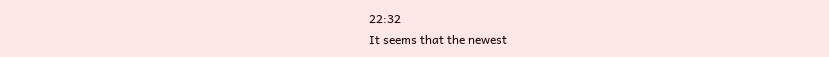22:32
It seems that the newest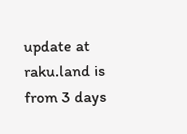update at raku.land is from 3 days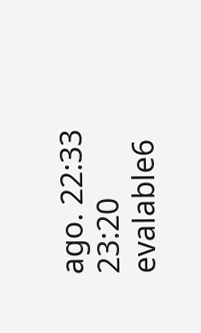ago. 22:33
23:20 evalable6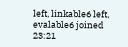left, linkable6 left, evalable6 joined 23:21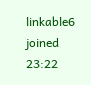linkable6 joined 23:22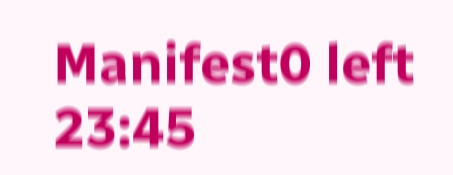Manifest0 left 23:45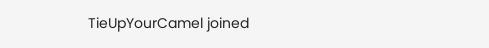TieUpYourCamel joined